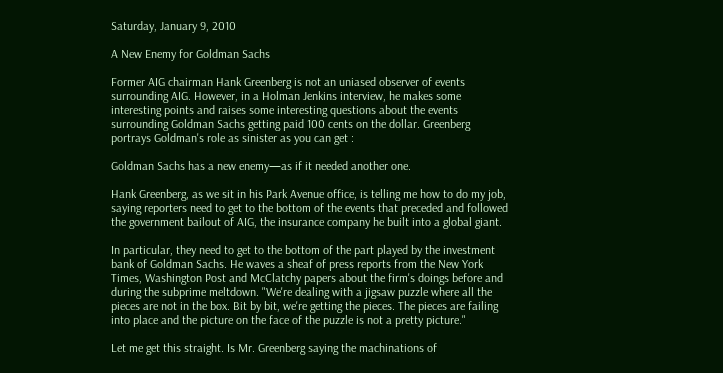Saturday, January 9, 2010

A New Enemy for Goldman Sachs

Former AIG chairman Hank Greenberg is not an uniased observer of events surrounding AIG. However, in a Holman Jenkins interview, he makes some interesting points and raises some interesting questions about the events surrounding Goldman Sachs getting paid 100 cents on the dollar. Greenberg portrays Goldman's role as sinister as you can get :

Goldman Sachs has a new enemy—as if it needed another one.

Hank Greenberg, as we sit in his Park Avenue office, is telling me how to do my job, saying reporters need to get to the bottom of the events that preceded and followed the government bailout of AIG, the insurance company he built into a global giant.

In particular, they need to get to the bottom of the part played by the investment bank of Goldman Sachs. He waves a sheaf of press reports from the New York Times, Washington Post and McClatchy papers about the firm's doings before and during the subprime meltdown. "We're dealing with a jigsaw puzzle where all the pieces are not in the box. Bit by bit, we're getting the pieces. The pieces are failing into place and the picture on the face of the puzzle is not a pretty picture."

Let me get this straight. Is Mr. Greenberg saying the machinations of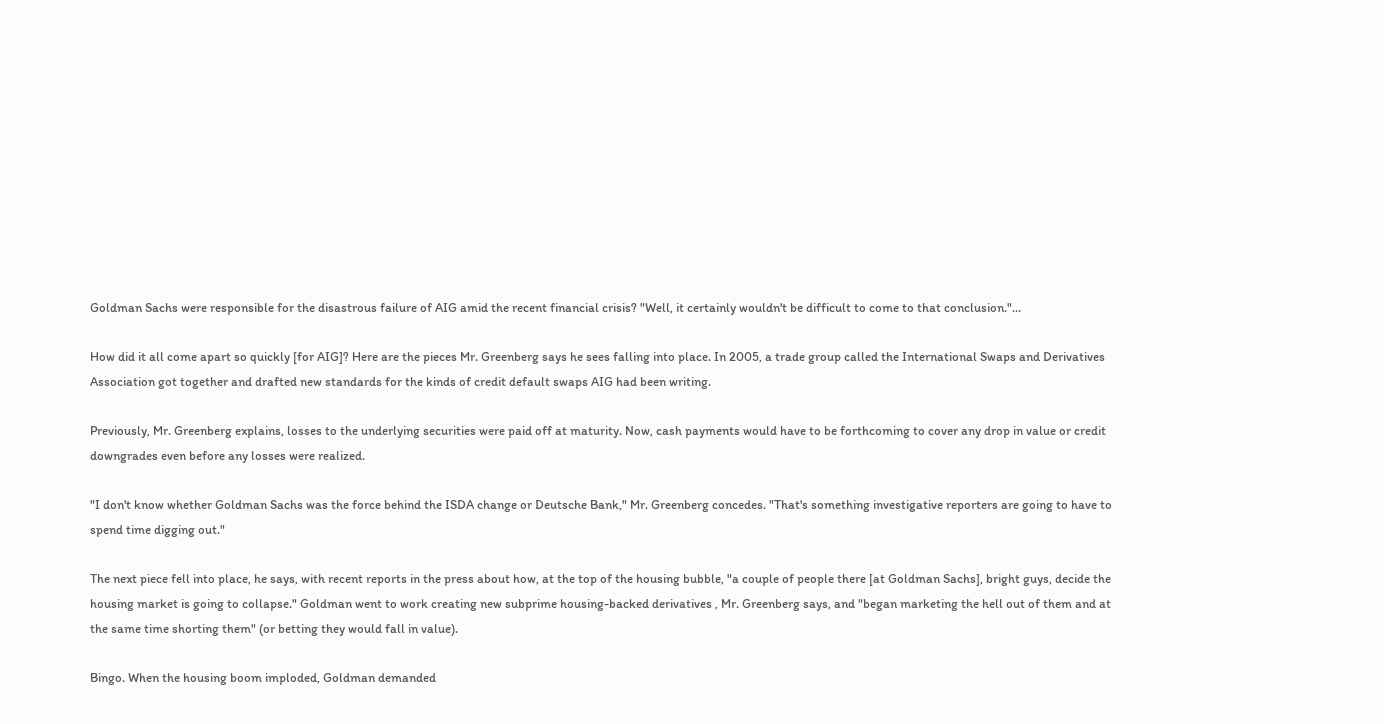Goldman Sachs were responsible for the disastrous failure of AIG amid the recent financial crisis? "Well, it certainly wouldn't be difficult to come to that conclusion."...

How did it all come apart so quickly [for AIG]? Here are the pieces Mr. Greenberg says he sees falling into place. In 2005, a trade group called the International Swaps and Derivatives Association got together and drafted new standards for the kinds of credit default swaps AIG had been writing.

Previously, Mr. Greenberg explains, losses to the underlying securities were paid off at maturity. Now, cash payments would have to be forthcoming to cover any drop in value or credit downgrades even before any losses were realized.

"I don't know whether Goldman Sachs was the force behind the ISDA change or Deutsche Bank," Mr. Greenberg concedes. "That's something investigative reporters are going to have to spend time digging out."

The next piece fell into place, he says, with recent reports in the press about how, at the top of the housing bubble, "a couple of people there [at Goldman Sachs], bright guys, decide the housing market is going to collapse." Goldman went to work creating new subprime housing-backed derivatives , Mr. Greenberg says, and "began marketing the hell out of them and at the same time shorting them" (or betting they would fall in value).

Bingo. When the housing boom imploded, Goldman demanded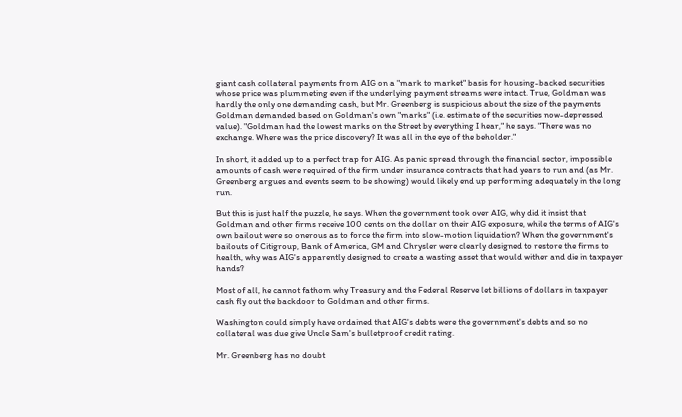giant cash collateral payments from AIG on a "mark to market" basis for housing-backed securities whose price was plummeting even if the underlying payment streams were intact. True, Goldman was hardly the only one demanding cash, but Mr. Greenberg is suspicious about the size of the payments Goldman demanded based on Goldman's own "marks" (i.e. estimate of the securities now-depressed value). "Goldman had the lowest marks on the Street by everything I hear," he says. "There was no exchange. Where was the price discovery? It was all in the eye of the beholder."

In short, it added up to a perfect trap for AIG. As panic spread through the financial sector, impossible amounts of cash were required of the firm under insurance contracts that had years to run and (as Mr. Greenberg argues and events seem to be showing) would likely end up performing adequately in the long run.

But this is just half the puzzle, he says. When the government took over AIG, why did it insist that Goldman and other firms receive 100 cents on the dollar on their AIG exposure, while the terms of AIG's own bailout were so onerous as to force the firm into slow-motion liquidation? When the government's bailouts of Citigroup, Bank of America, GM and Chrysler were clearly designed to restore the firms to health, why was AIG's apparently designed to create a wasting asset that would wither and die in taxpayer hands?

Most of all, he cannot fathom why Treasury and the Federal Reserve let billions of dollars in taxpayer cash fly out the backdoor to Goldman and other firms.

Washington could simply have ordained that AIG's debts were the government's debts and so no collateral was due give Uncle Sam's bulletproof credit rating.

Mr. Greenberg has no doubt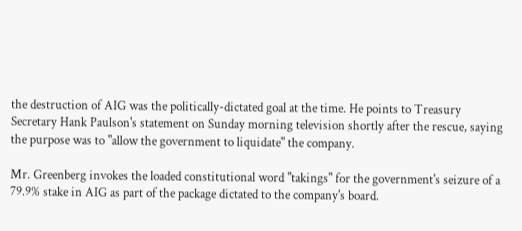the destruction of AIG was the politically-dictated goal at the time. He points to Treasury Secretary Hank Paulson's statement on Sunday morning television shortly after the rescue, saying the purpose was to "allow the government to liquidate" the company.

Mr. Greenberg invokes the loaded constitutional word "takings" for the government's seizure of a 79.9% stake in AIG as part of the package dictated to the company's board.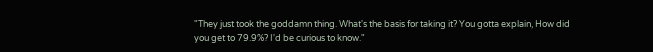"They just took the goddamn thing. What's the basis for taking it? You gotta explain, How did you get to 79.9%? I'd be curious to know."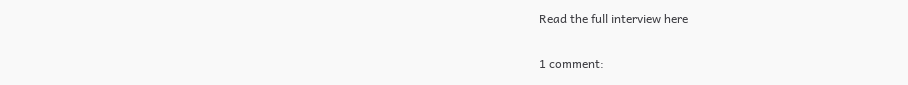Read the full interview here

1 comment: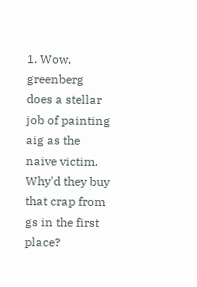1. Wow, greenberg does a stellar job of painting aig as the naive victim. Why'd they buy that crap from gs in the first place?